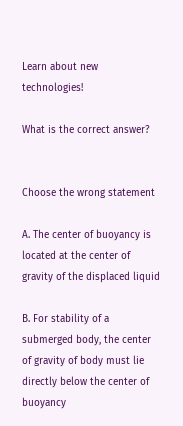Learn about new technologies!

What is the correct answer?


Choose the wrong statement

A. The center of buoyancy is located at the center of gravity of the displaced liquid

B. For stability of a submerged body, the center of gravity of body must lie directly below the center of buoyancy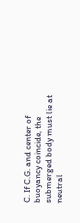C. If C.G. and center of buoyancy coincide, the submerged body must lie at neutral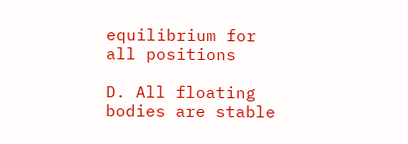equilibrium for all positions

D. All floating bodies are stable